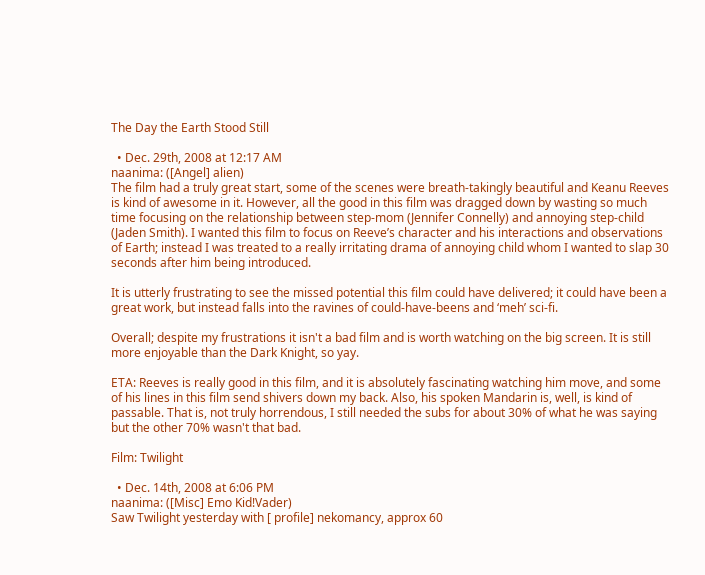The Day the Earth Stood Still

  • Dec. 29th, 2008 at 12:17 AM
naanima: ([Angel] alien)
The film had a truly great start, some of the scenes were breath-takingly beautiful and Keanu Reeves is kind of awesome in it. However, all the good in this film was dragged down by wasting so much time focusing on the relationship between step-mom (Jennifer Connelly) and annoying step-child (Jaden Smith). I wanted this film to focus on Reeve’s character and his interactions and observations of Earth; instead I was treated to a really irritating drama of annoying child whom I wanted to slap 30 seconds after him being introduced.

It is utterly frustrating to see the missed potential this film could have delivered; it could have been a great work, but instead falls into the ravines of could-have-beens and ‘meh’ sci-fi.

Overall; despite my frustrations it isn't a bad film and is worth watching on the big screen. It is still more enjoyable than the Dark Knight, so yay.

ETA: Reeves is really good in this film, and it is absolutely fascinating watching him move, and some of his lines in this film send shivers down my back. Also, his spoken Mandarin is, well, is kind of passable. That is, not truly horrendous, I still needed the subs for about 30% of what he was saying but the other 70% wasn't that bad.

Film: Twilight

  • Dec. 14th, 2008 at 6:06 PM
naanima: ([Misc] Emo Kid!Vader)
Saw Twilight yesterday with [ profile] nekomancy, approx 60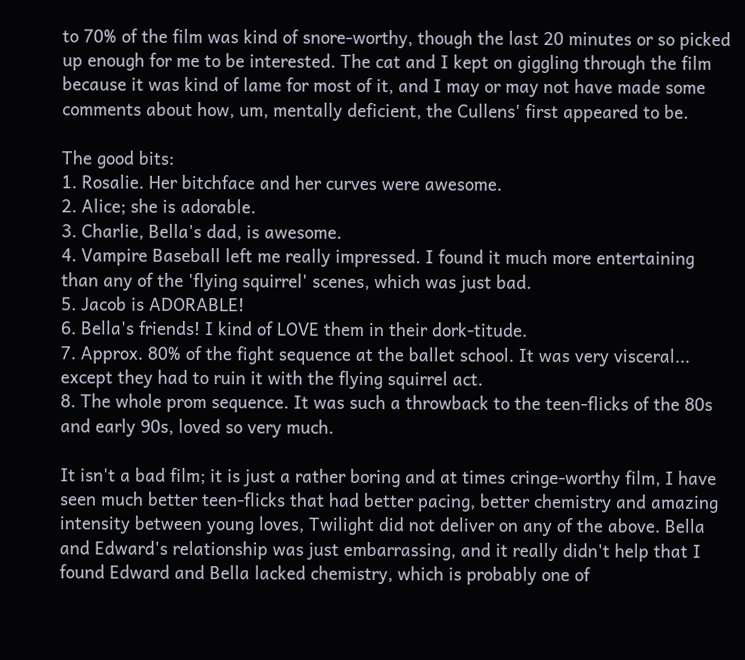to 70% of the film was kind of snore-worthy, though the last 20 minutes or so picked up enough for me to be interested. The cat and I kept on giggling through the film because it was kind of lame for most of it, and I may or may not have made some comments about how, um, mentally deficient, the Cullens' first appeared to be.

The good bits:
1. Rosalie. Her bitchface and her curves were awesome.
2. Alice; she is adorable.
3. Charlie, Bella's dad, is awesome.
4. Vampire Baseball left me really impressed. I found it much more entertaining than any of the 'flying squirrel' scenes, which was just bad.
5. Jacob is ADORABLE!
6. Bella's friends! I kind of LOVE them in their dork-titude.
7. Approx. 80% of the fight sequence at the ballet school. It was very visceral... except they had to ruin it with the flying squirrel act.
8. The whole prom sequence. It was such a throwback to the teen-flicks of the 80s and early 90s, loved so very much.

It isn't a bad film; it is just a rather boring and at times cringe-worthy film, I have seen much better teen-flicks that had better pacing, better chemistry and amazing intensity between young loves, Twilight did not deliver on any of the above. Bella and Edward's relationship was just embarrassing, and it really didn't help that I found Edward and Bella lacked chemistry, which is probably one of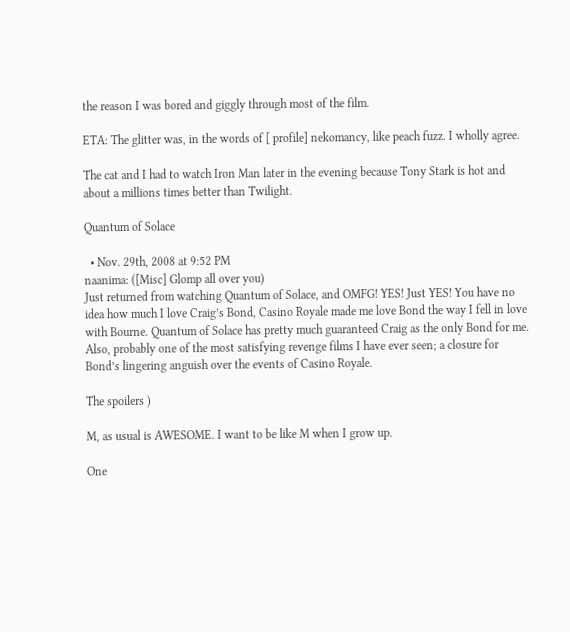the reason I was bored and giggly through most of the film.

ETA: The glitter was, in the words of [ profile] nekomancy, like peach fuzz. I wholly agree.

The cat and I had to watch Iron Man later in the evening because Tony Stark is hot and about a millions times better than Twilight.

Quantum of Solace

  • Nov. 29th, 2008 at 9:52 PM
naanima: ([Misc] Glomp all over you)
Just returned from watching Quantum of Solace, and OMFG! YES! Just YES! You have no idea how much I love Craig’s Bond, Casino Royale made me love Bond the way I fell in love with Bourne. Quantum of Solace has pretty much guaranteed Craig as the only Bond for me. Also, probably one of the most satisfying revenge films I have ever seen; a closure for Bond’s lingering anguish over the events of Casino Royale.

The spoilers )

M, as usual is AWESOME. I want to be like M when I grow up.

One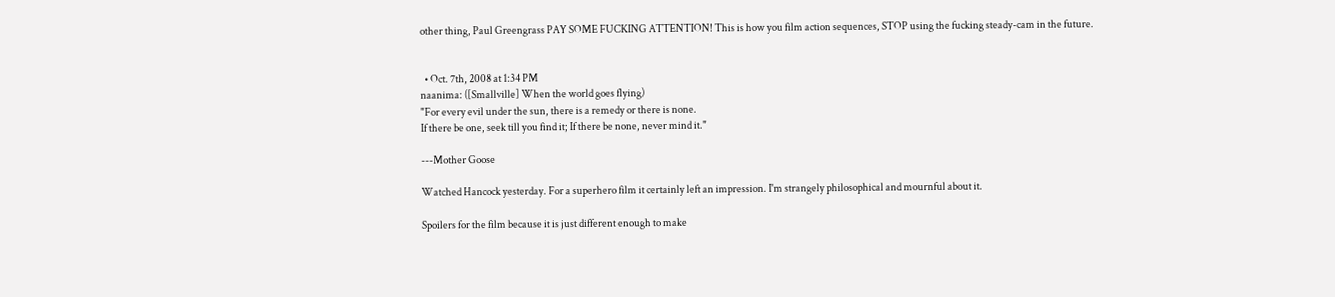other thing, Paul Greengrass PAY SOME FUCKING ATTENTION! This is how you film action sequences, STOP using the fucking steady-cam in the future.


  • Oct. 7th, 2008 at 1:34 PM
naanima: ([Smallville] When the world goes flying)
"For every evil under the sun, there is a remedy or there is none.
If there be one, seek till you find it; If there be none, never mind it."

---Mother Goose

Watched Hancock yesterday. For a superhero film it certainly left an impression. I'm strangely philosophical and mournful about it.

Spoilers for the film because it is just different enough to make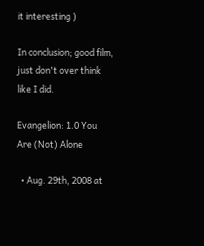it interesting )

In conclusion; good film, just don't over think like I did.

Evangelion: 1.0 You Are (Not) Alone

  • Aug. 29th, 2008 at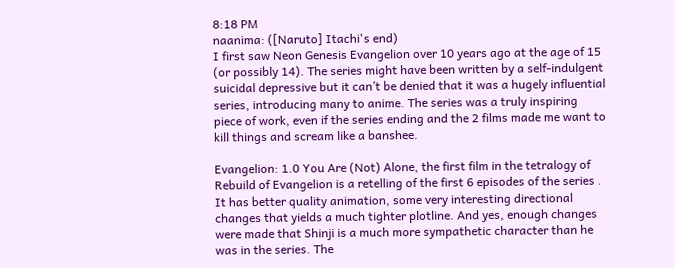8:18 PM
naanima: ([Naruto] Itachi's end)
I first saw Neon Genesis Evangelion over 10 years ago at the age of 15 (or possibly 14). The series might have been written by a self-indulgent suicidal depressive but it can’t be denied that it was a hugely influential series, introducing many to anime. The series was a truly inspiring piece of work, even if the series ending and the 2 films made me want to kill things and scream like a banshee.

Evangelion: 1.0 You Are (Not) Alone, the first film in the tetralogy of Rebuild of Evangelion is a retelling of the first 6 episodes of the series . It has better quality animation, some very interesting directional changes that yields a much tighter plotline. And yes, enough changes were made that Shinji is a much more sympathetic character than he was in the series. The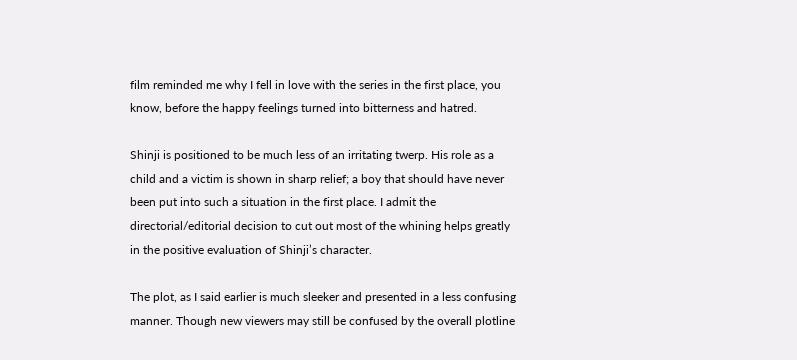film reminded me why I fell in love with the series in the first place, you know, before the happy feelings turned into bitterness and hatred.

Shinji is positioned to be much less of an irritating twerp. His role as a child and a victim is shown in sharp relief; a boy that should have never been put into such a situation in the first place. I admit the directorial/editorial decision to cut out most of the whining helps greatly in the positive evaluation of Shinji’s character.

The plot, as I said earlier is much sleeker and presented in a less confusing manner. Though new viewers may still be confused by the overall plotline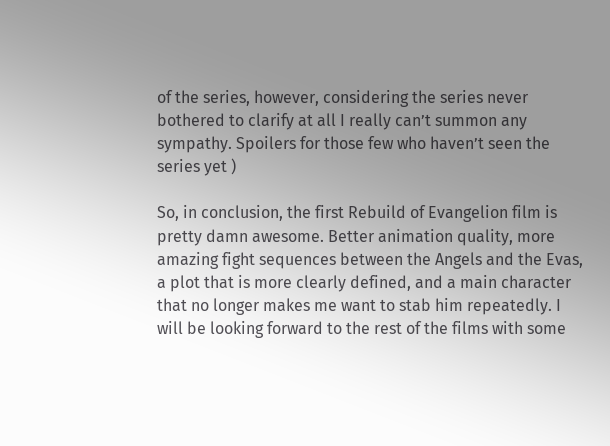of the series, however, considering the series never bothered to clarify at all I really can’t summon any sympathy. Spoilers for those few who haven’t seen the series yet )

So, in conclusion, the first Rebuild of Evangelion film is pretty damn awesome. Better animation quality, more amazing fight sequences between the Angels and the Evas, a plot that is more clearly defined, and a main character that no longer makes me want to stab him repeatedly. I will be looking forward to the rest of the films with some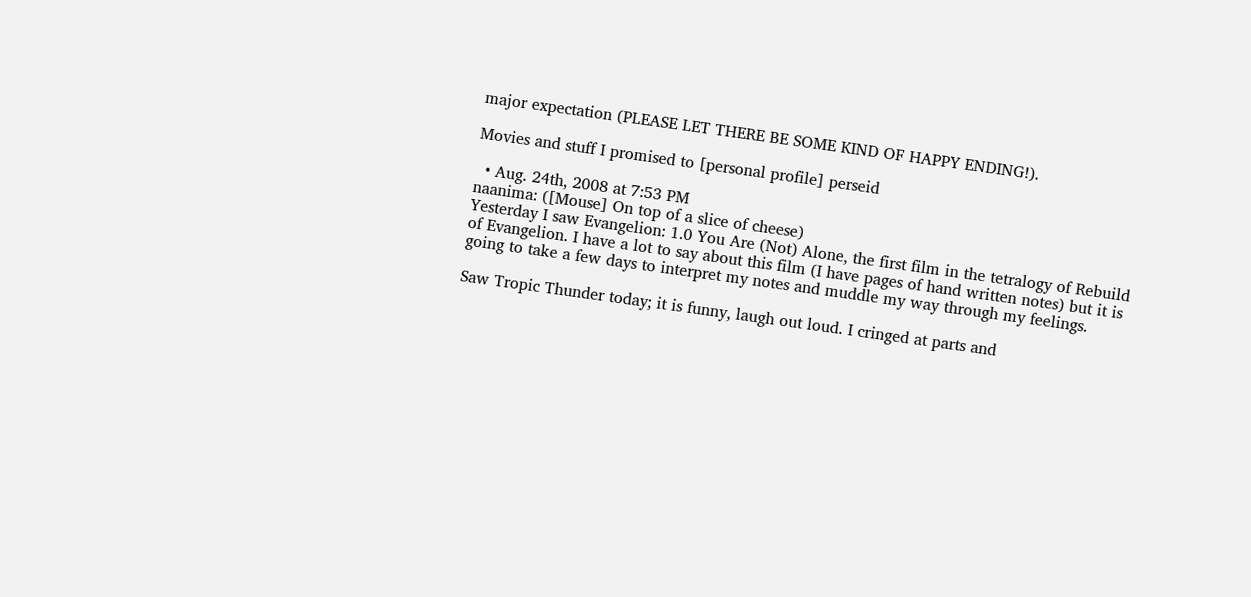major expectation (PLEASE LET THERE BE SOME KIND OF HAPPY ENDING!).

Movies and stuff I promised to [personal profile] perseid

  • Aug. 24th, 2008 at 7:53 PM
naanima: ([Mouse] On top of a slice of cheese)
Yesterday I saw Evangelion: 1.0 You Are (Not) Alone, the first film in the tetralogy of Rebuild of Evangelion. I have a lot to say about this film (I have pages of hand written notes) but it is going to take a few days to interpret my notes and muddle my way through my feelings.

Saw Tropic Thunder today; it is funny, laugh out loud. I cringed at parts and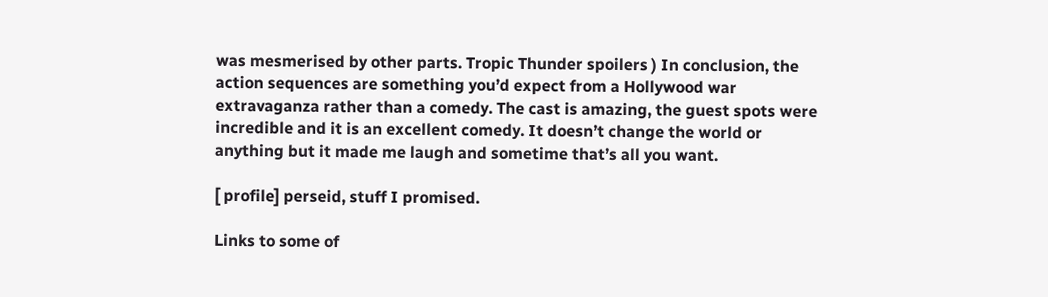was mesmerised by other parts. Tropic Thunder spoilers ) In conclusion, the action sequences are something you’d expect from a Hollywood war extravaganza rather than a comedy. The cast is amazing, the guest spots were incredible and it is an excellent comedy. It doesn’t change the world or anything but it made me laugh and sometime that’s all you want.

[ profile] perseid, stuff I promised.

Links to some of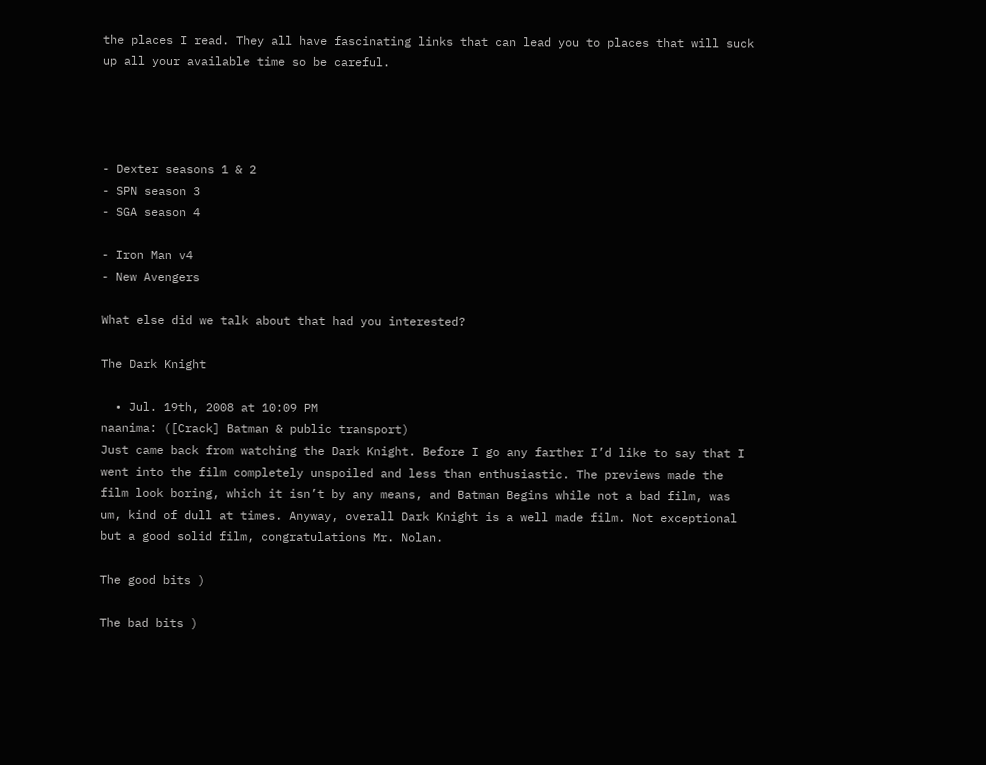the places I read. They all have fascinating links that can lead you to places that will suck up all your available time so be careful.




- Dexter seasons 1 & 2
- SPN season 3
- SGA season 4

- Iron Man v4
- New Avengers

What else did we talk about that had you interested?

The Dark Knight

  • Jul. 19th, 2008 at 10:09 PM
naanima: ([Crack] Batman & public transport)
Just came back from watching the Dark Knight. Before I go any farther I’d like to say that I went into the film completely unspoiled and less than enthusiastic. The previews made the film look boring, which it isn’t by any means, and Batman Begins while not a bad film, was um, kind of dull at times. Anyway, overall Dark Knight is a well made film. Not exceptional but a good solid film, congratulations Mr. Nolan.

The good bits )

The bad bits )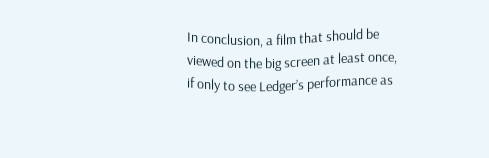In conclusion, a film that should be viewed on the big screen at least once, if only to see Ledger’s performance as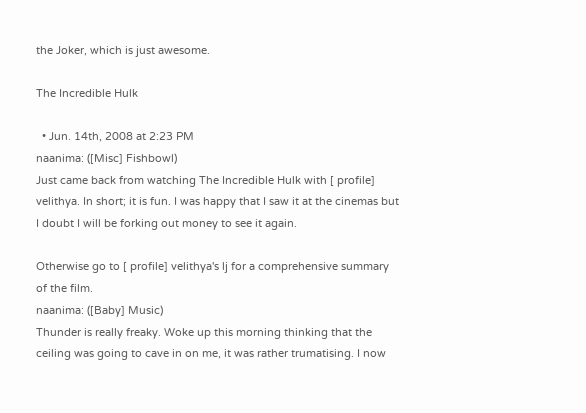the Joker, which is just awesome.

The Incredible Hulk

  • Jun. 14th, 2008 at 2:23 PM
naanima: ([Misc] Fishbowl)
Just came back from watching The Incredible Hulk with [ profile] velithya. In short; it is fun. I was happy that I saw it at the cinemas but I doubt I will be forking out money to see it again.

Otherwise go to [ profile] velithya's lj for a comprehensive summary of the film.
naanima: ([Baby] Music)
Thunder is really freaky. Woke up this morning thinking that the ceiling was going to cave in on me, it was rather trumatising. I now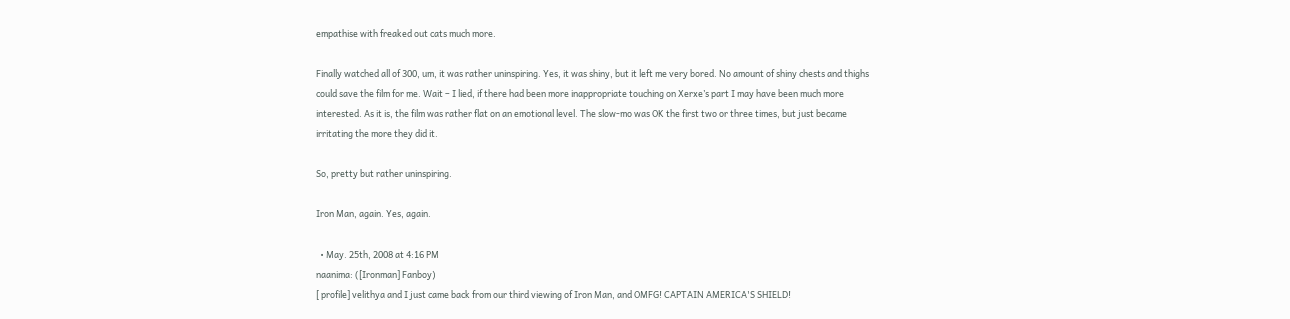empathise with freaked out cats much more.

Finally watched all of 300, um, it was rather uninspiring. Yes, it was shiny, but it left me very bored. No amount of shiny chests and thighs could save the film for me. Wait – I lied, if there had been more inappropriate touching on Xerxe’s part I may have been much more interested. As it is, the film was rather flat on an emotional level. The slow-mo was OK the first two or three times, but just became irritating the more they did it.

So, pretty but rather uninspiring.

Iron Man, again. Yes, again.

  • May. 25th, 2008 at 4:16 PM
naanima: ([Ironman] Fanboy)
[ profile] velithya and I just came back from our third viewing of Iron Man, and OMFG! CAPTAIN AMERICA'S SHIELD!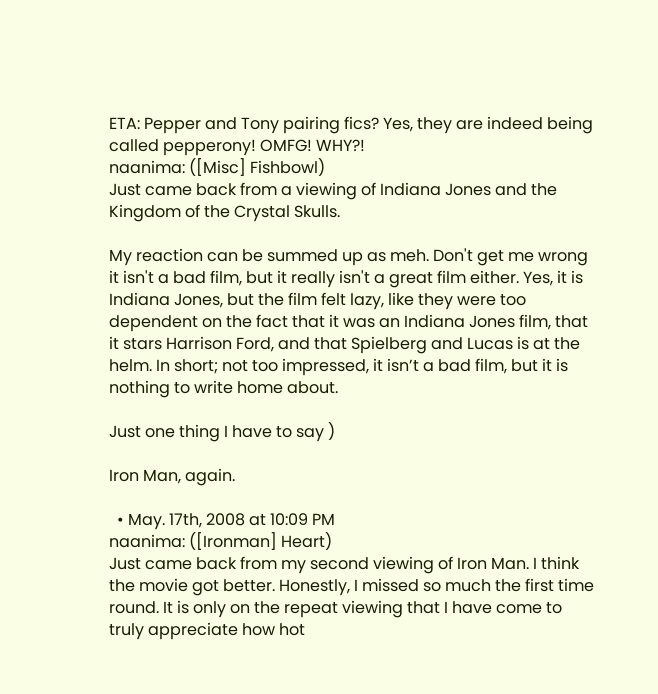ETA: Pepper and Tony pairing fics? Yes, they are indeed being called pepperony! OMFG! WHY?!
naanima: ([Misc] Fishbowl)
Just came back from a viewing of Indiana Jones and the Kingdom of the Crystal Skulls.

My reaction can be summed up as meh. Don't get me wrong it isn't a bad film, but it really isn't a great film either. Yes, it is Indiana Jones, but the film felt lazy, like they were too dependent on the fact that it was an Indiana Jones film, that it stars Harrison Ford, and that Spielberg and Lucas is at the helm. In short; not too impressed, it isn’t a bad film, but it is nothing to write home about.

Just one thing I have to say )

Iron Man, again.

  • May. 17th, 2008 at 10:09 PM
naanima: ([Ironman] Heart)
Just came back from my second viewing of Iron Man. I think the movie got better. Honestly, I missed so much the first time round. It is only on the repeat viewing that I have come to truly appreciate how hot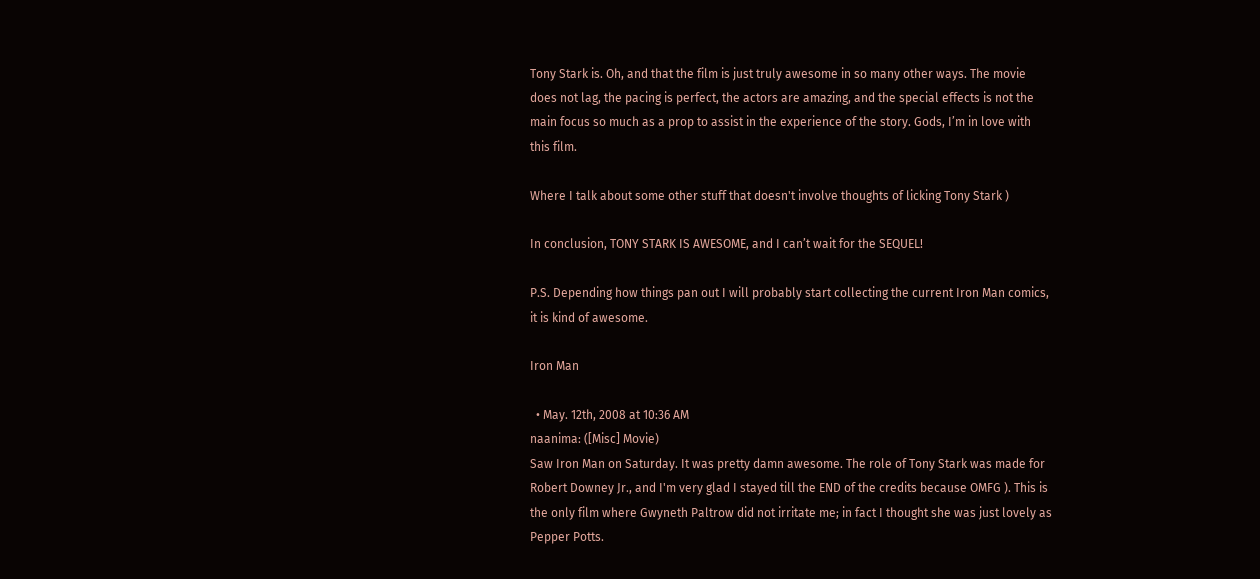Tony Stark is. Oh, and that the film is just truly awesome in so many other ways. The movie does not lag, the pacing is perfect, the actors are amazing, and the special effects is not the main focus so much as a prop to assist in the experience of the story. Gods, I’m in love with this film.

Where I talk about some other stuff that doesn't involve thoughts of licking Tony Stark )

In conclusion, TONY STARK IS AWESOME, and I can’t wait for the SEQUEL!

P.S. Depending how things pan out I will probably start collecting the current Iron Man comics, it is kind of awesome.

Iron Man

  • May. 12th, 2008 at 10:36 AM
naanima: ([Misc] Movie)
Saw Iron Man on Saturday. It was pretty damn awesome. The role of Tony Stark was made for Robert Downey Jr., and I'm very glad I stayed till the END of the credits because OMFG ). This is the only film where Gwyneth Paltrow did not irritate me; in fact I thought she was just lovely as Pepper Potts.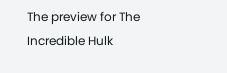The preview for The Incredible Hulk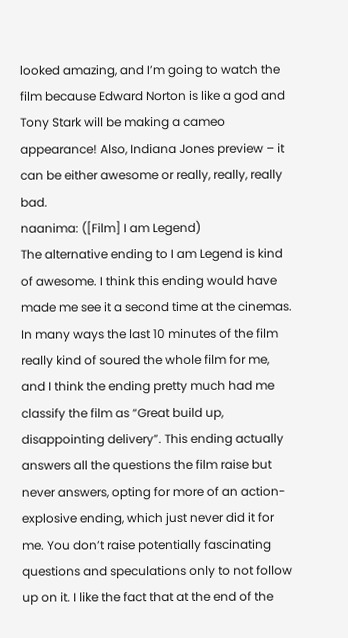looked amazing, and I’m going to watch the film because Edward Norton is like a god and Tony Stark will be making a cameo appearance! Also, Indiana Jones preview – it can be either awesome or really, really, really bad.
naanima: ([Film] I am Legend)
The alternative ending to I am Legend is kind of awesome. I think this ending would have made me see it a second time at the cinemas. In many ways the last 10 minutes of the film really kind of soured the whole film for me, and I think the ending pretty much had me classify the film as “Great build up, disappointing delivery”. This ending actually answers all the questions the film raise but never answers, opting for more of an action-explosive ending, which just never did it for me. You don’t raise potentially fascinating questions and speculations only to not follow up on it. I like the fact that at the end of the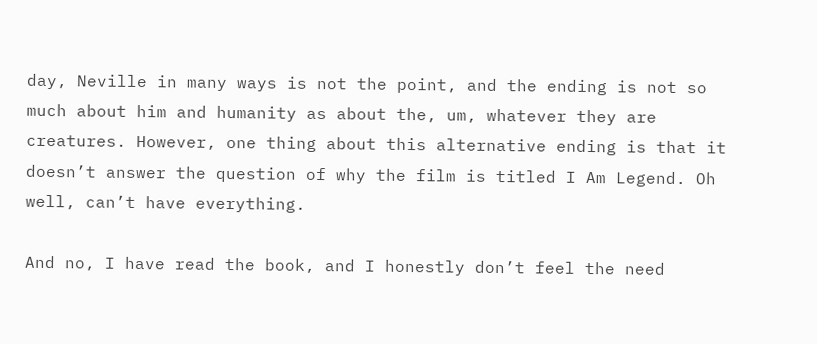day, Neville in many ways is not the point, and the ending is not so much about him and humanity as about the, um, whatever they are creatures. However, one thing about this alternative ending is that it doesn’t answer the question of why the film is titled I Am Legend. Oh well, can’t have everything.

And no, I have read the book, and I honestly don’t feel the need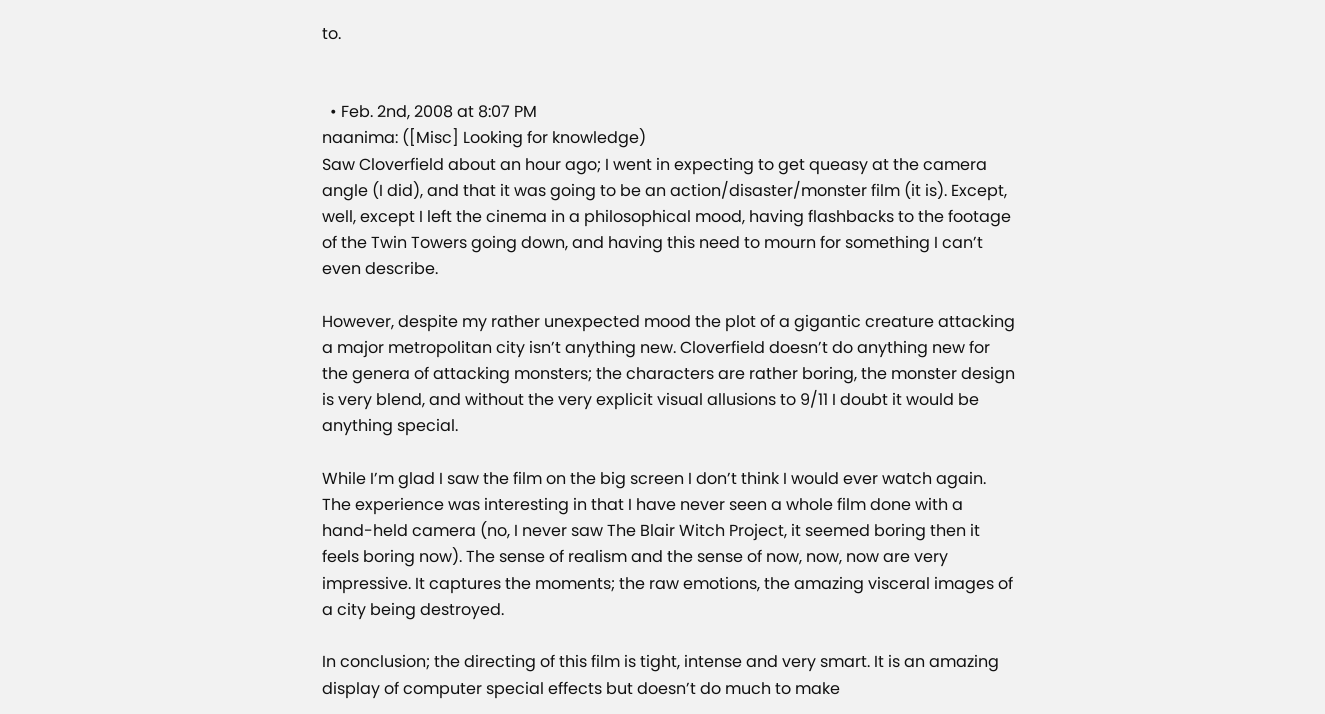to.


  • Feb. 2nd, 2008 at 8:07 PM
naanima: ([Misc] Looking for knowledge)
Saw Cloverfield about an hour ago; I went in expecting to get queasy at the camera angle (I did), and that it was going to be an action/disaster/monster film (it is). Except, well, except I left the cinema in a philosophical mood, having flashbacks to the footage of the Twin Towers going down, and having this need to mourn for something I can’t even describe.

However, despite my rather unexpected mood the plot of a gigantic creature attacking a major metropolitan city isn’t anything new. Cloverfield doesn’t do anything new for the genera of attacking monsters; the characters are rather boring, the monster design is very blend, and without the very explicit visual allusions to 9/11 I doubt it would be anything special.

While I’m glad I saw the film on the big screen I don’t think I would ever watch again. The experience was interesting in that I have never seen a whole film done with a hand-held camera (no, I never saw The Blair Witch Project, it seemed boring then it feels boring now). The sense of realism and the sense of now, now, now are very impressive. It captures the moments; the raw emotions, the amazing visceral images of a city being destroyed.

In conclusion; the directing of this film is tight, intense and very smart. It is an amazing display of computer special effects but doesn’t do much to make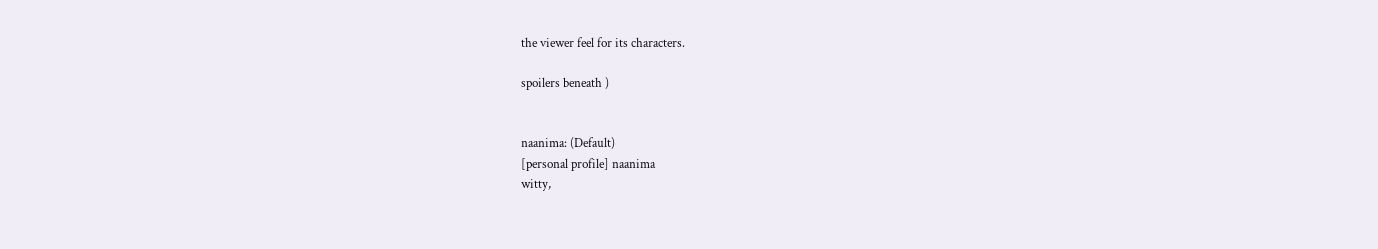the viewer feel for its characters.

spoilers beneath )


naanima: (Default)
[personal profile] naanima
witty,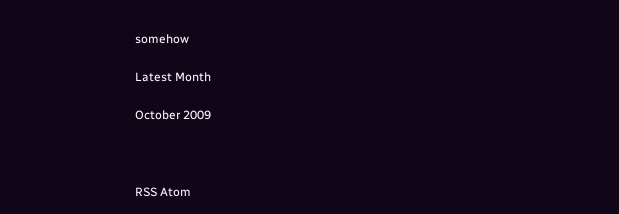somehow

Latest Month

October 2009



RSS Atom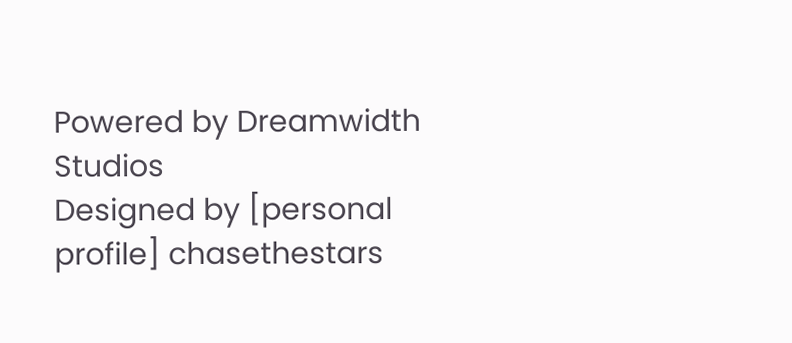Powered by Dreamwidth Studios
Designed by [personal profile] chasethestars